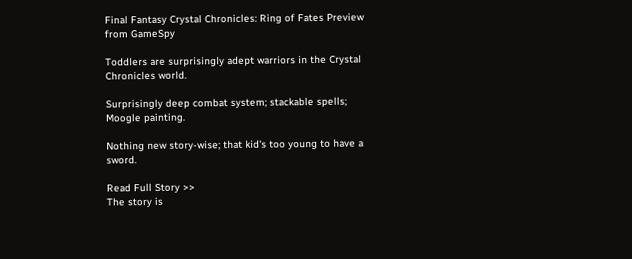Final Fantasy Crystal Chronicles: Ring of Fates Preview from GameSpy

Toddlers are surprisingly adept warriors in the Crystal Chronicles world.

Surprisingly deep combat system; stackable spells; Moogle painting.

Nothing new story-wise; that kid's too young to have a sword.

Read Full Story >>
The story is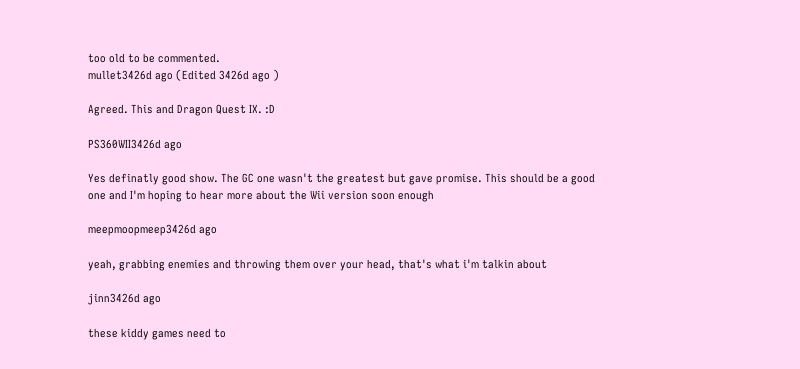too old to be commented.
mullet3426d ago (Edited 3426d ago )

Agreed. This and Dragon Quest IX. :D

PS360WII3426d ago

Yes definatly good show. The GC one wasn't the greatest but gave promise. This should be a good one and I'm hoping to hear more about the Wii version soon enough

meepmoopmeep3426d ago

yeah, grabbing enemies and throwing them over your head, that's what i'm talkin about

jinn3426d ago

these kiddy games need to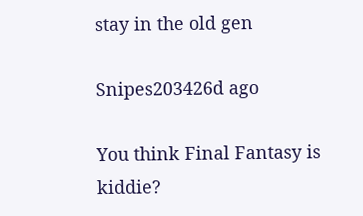stay in the old gen

Snipes203426d ago

You think Final Fantasy is kiddie?